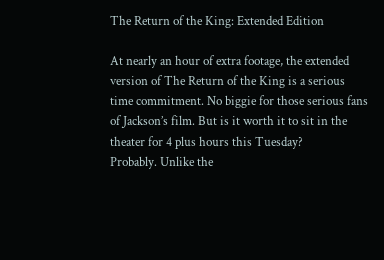The Return of the King: Extended Edition

At nearly an hour of extra footage, the extended version of The Return of the King is a serious time commitment. No biggie for those serious fans of Jackson’s film. But is it worth it to sit in the theater for 4 plus hours this Tuesday?
Probably. Unlike the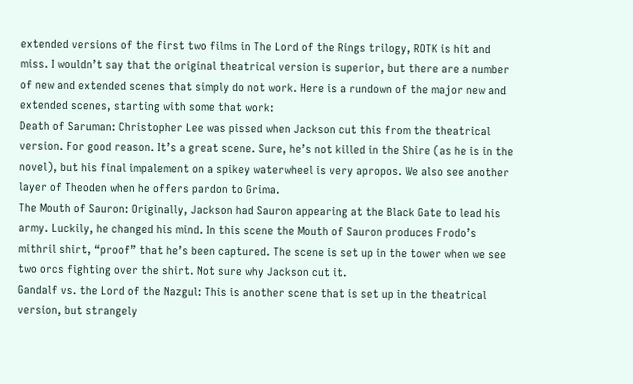extended versions of the first two films in The Lord of the Rings trilogy, ROTK is hit and miss. I wouldn’t say that the original theatrical version is superior, but there are a number of new and extended scenes that simply do not work. Here is a rundown of the major new and extended scenes, starting with some that work:
Death of Saruman: Christopher Lee was pissed when Jackson cut this from the theatrical version. For good reason. It’s a great scene. Sure, he’s not killed in the Shire (as he is in the novel), but his final impalement on a spikey waterwheel is very apropos. We also see another layer of Theoden when he offers pardon to Grima.
The Mouth of Sauron: Originally, Jackson had Sauron appearing at the Black Gate to lead his army. Luckily, he changed his mind. In this scene the Mouth of Sauron produces Frodo’s mithril shirt, “proof” that he’s been captured. The scene is set up in the tower when we see two orcs fighting over the shirt. Not sure why Jackson cut it.
Gandalf vs. the Lord of the Nazgul: This is another scene that is set up in the theatrical version, but strangely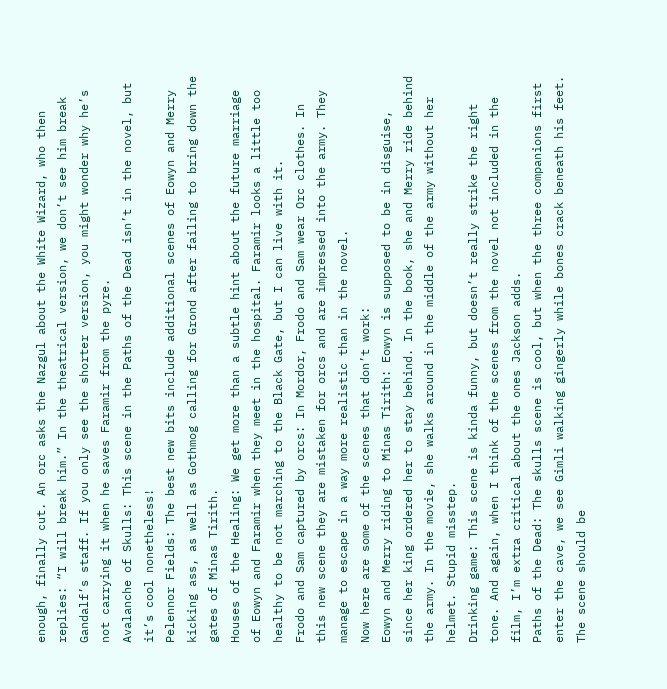enough, finally cut. An orc asks the Nazgul about the White Wizard, who then replies: “I will break him.” In the theatrical version, we don’t see him break Gandalf’s staff. If you only see the shorter version, you might wonder why he’s not carrying it when he saves Faramir from the pyre.
Avalanche of Skulls: This scene in the Paths of the Dead isn’t in the novel, but it’s cool nonetheless!
Pelennor Fields: The best new bits include additional scenes of Eowyn and Merry kicking ass, as well as Gothmog calling for Grond after failing to bring down the gates of Minas Tirith.
Houses of the Healing: We get more than a subtle hint about the future marriage of Eowyn and Faramir when they meet in the hospital. Faramir looks a little too healthy to be not marching to the Black Gate, but I can live with it.
Frodo and Sam captured by orcs: In Mordor, Frodo and Sam wear Orc clothes. In this new scene they are mistaken for orcs and are impressed into the army. They manage to escape in a way more realistic than in the novel.
Now here are some of the scenes that don’t work:
Eowyn and Merry riding to Minas Tirith: Eowyn is supposed to be in disguise, since her king ordered her to stay behind. In the book, she and Merry ride behind the army. In the movie, she walks around in the middle of the army without her helmet. Stupid misstep.
Drinking game: This scene is kinda funny, but doesn’t really strike the right tone. And again, when I think of the scenes from the novel not included in the film, I’m extra critical about the ones Jackson adds.
Paths of the Dead: The skulls scene is cool, but when the three companions first enter the cave, we see Gimli walking gingerly while bones crack beneath his feet. The scene should be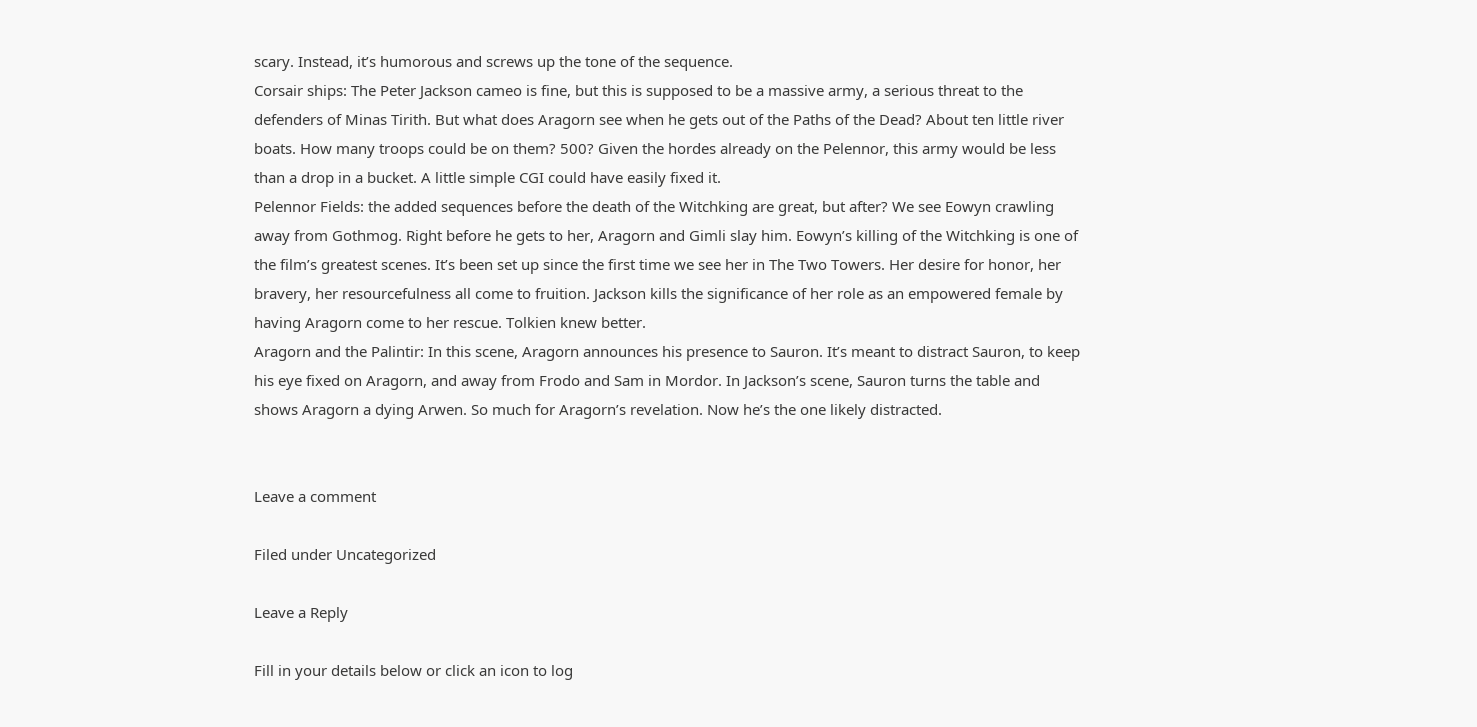scary. Instead, it’s humorous and screws up the tone of the sequence.
Corsair ships: The Peter Jackson cameo is fine, but this is supposed to be a massive army, a serious threat to the defenders of Minas Tirith. But what does Aragorn see when he gets out of the Paths of the Dead? About ten little river boats. How many troops could be on them? 500? Given the hordes already on the Pelennor, this army would be less than a drop in a bucket. A little simple CGI could have easily fixed it.
Pelennor Fields: the added sequences before the death of the Witchking are great, but after? We see Eowyn crawling away from Gothmog. Right before he gets to her, Aragorn and Gimli slay him. Eowyn’s killing of the Witchking is one of the film’s greatest scenes. It’s been set up since the first time we see her in The Two Towers. Her desire for honor, her bravery, her resourcefulness all come to fruition. Jackson kills the significance of her role as an empowered female by having Aragorn come to her rescue. Tolkien knew better.
Aragorn and the Palintir: In this scene, Aragorn announces his presence to Sauron. It’s meant to distract Sauron, to keep his eye fixed on Aragorn, and away from Frodo and Sam in Mordor. In Jackson’s scene, Sauron turns the table and shows Aragorn a dying Arwen. So much for Aragorn’s revelation. Now he’s the one likely distracted.


Leave a comment

Filed under Uncategorized

Leave a Reply

Fill in your details below or click an icon to log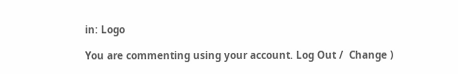in: Logo

You are commenting using your account. Log Out /  Change )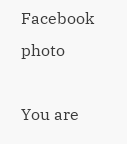Facebook photo

You are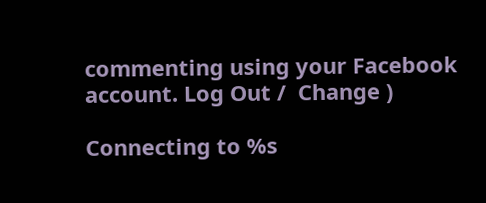commenting using your Facebook account. Log Out /  Change )

Connecting to %s